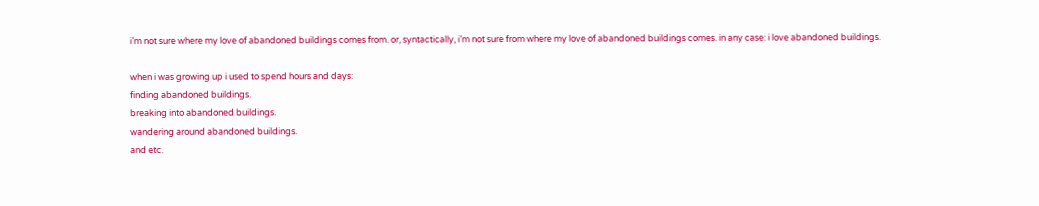i’m not sure where my love of abandoned buildings comes from. or, syntactically, i’m not sure from where my love of abandoned buildings comes. in any case: i love abandoned buildings.

when i was growing up i used to spend hours and days:
finding abandoned buildings.
breaking into abandoned buildings.
wandering around abandoned buildings.
and etc.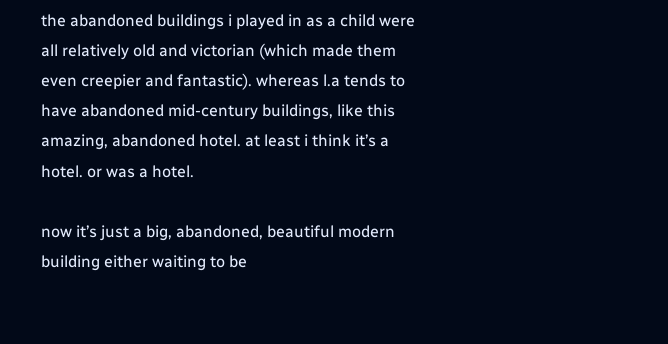the abandoned buildings i played in as a child were all relatively old and victorian (which made them even creepier and fantastic). whereas l.a tends to have abandoned mid-century buildings, like this amazing, abandoned hotel. at least i think it’s a hotel. or was a hotel.

now it’s just a big, abandoned, beautiful modern building either waiting to be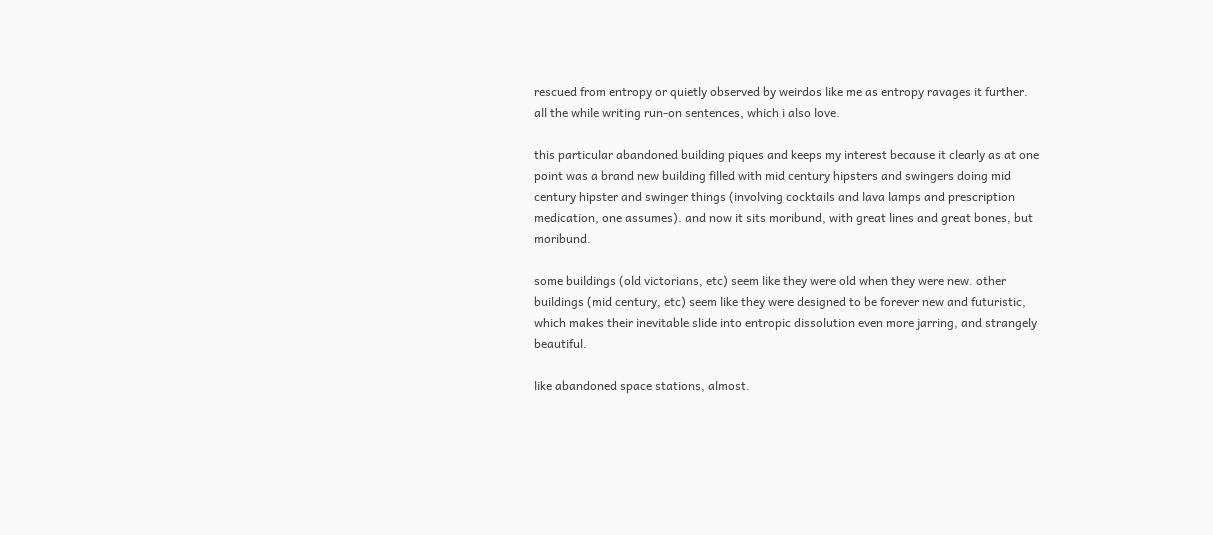rescued from entropy or quietly observed by weirdos like me as entropy ravages it further. all the while writing run-on sentences, which i also love.

this particular abandoned building piques and keeps my interest because it clearly as at one point was a brand new building filled with mid century hipsters and swingers doing mid century hipster and swinger things (involving cocktails and lava lamps and prescription medication, one assumes). and now it sits moribund, with great lines and great bones, but moribund.

some buildings (old victorians, etc) seem like they were old when they were new. other buildings (mid century, etc) seem like they were designed to be forever new and futuristic, which makes their inevitable slide into entropic dissolution even more jarring, and strangely beautiful.

like abandoned space stations, almost.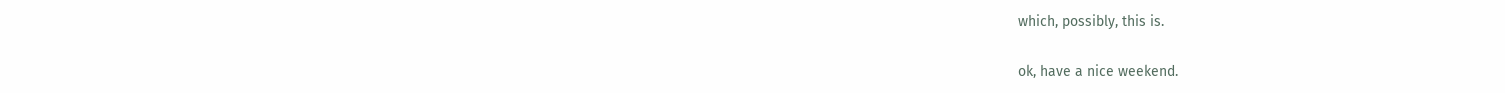which, possibly, this is.

ok, have a nice weekend.